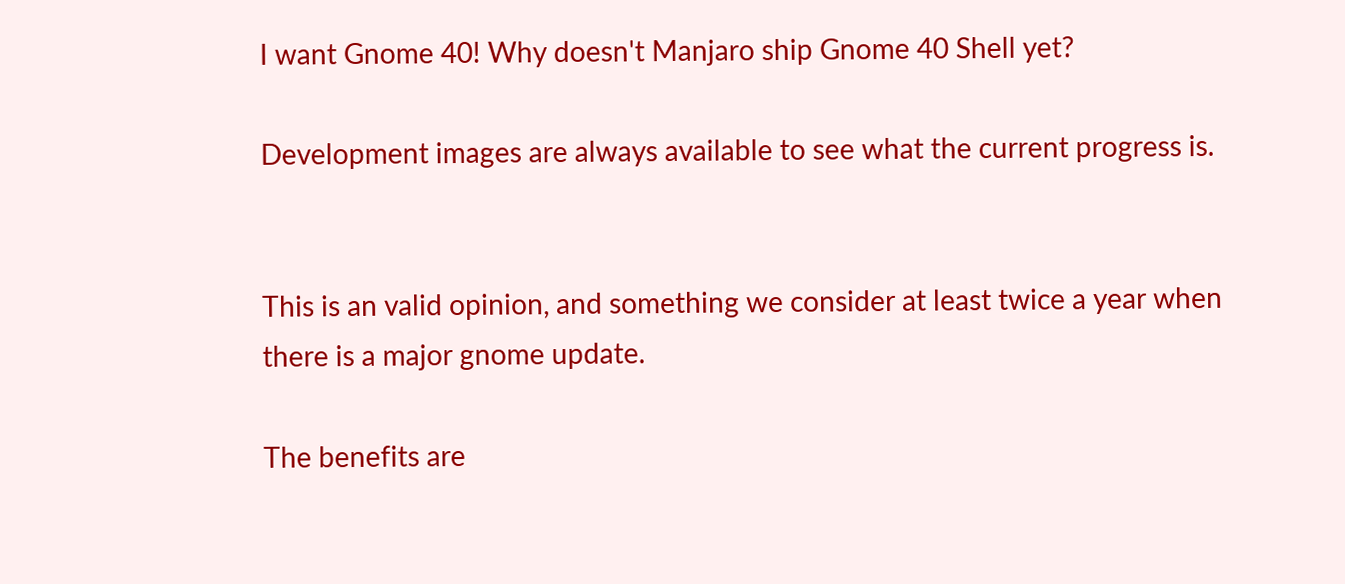I want Gnome 40! Why doesn't Manjaro ship Gnome 40 Shell yet?

Development images are always available to see what the current progress is.


This is an valid opinion, and something we consider at least twice a year when there is a major gnome update.

The benefits are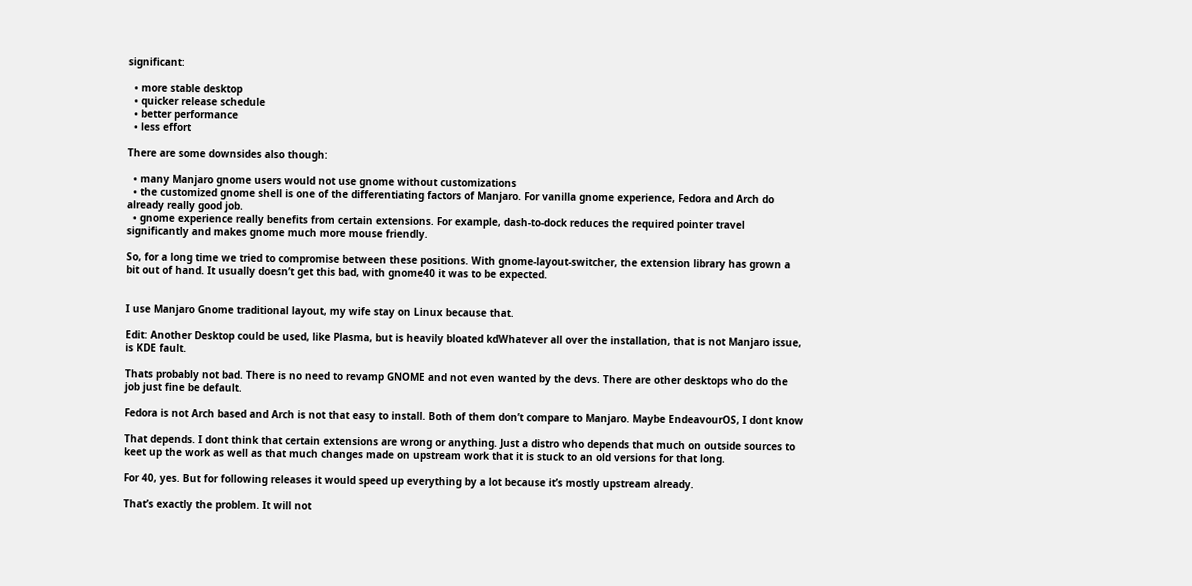significant:

  • more stable desktop
  • quicker release schedule
  • better performance
  • less effort

There are some downsides also though:

  • many Manjaro gnome users would not use gnome without customizations
  • the customized gnome shell is one of the differentiating factors of Manjaro. For vanilla gnome experience, Fedora and Arch do already really good job.
  • gnome experience really benefits from certain extensions. For example, dash-to-dock reduces the required pointer travel significantly and makes gnome much more mouse friendly.

So, for a long time we tried to compromise between these positions. With gnome-layout-switcher, the extension library has grown a bit out of hand. It usually doesn’t get this bad, with gnome40 it was to be expected.


I use Manjaro Gnome traditional layout, my wife stay on Linux because that.

Edit: Another Desktop could be used, like Plasma, but is heavily bloated kdWhatever all over the installation, that is not Manjaro issue, is KDE fault.

Thats probably not bad. There is no need to revamp GNOME and not even wanted by the devs. There are other desktops who do the job just fine be default.

Fedora is not Arch based and Arch is not that easy to install. Both of them don’t compare to Manjaro. Maybe EndeavourOS, I dont know

That depends. I dont think that certain extensions are wrong or anything. Just a distro who depends that much on outside sources to keet up the work as well as that much changes made on upstream work that it is stuck to an old versions for that long.

For 40, yes. But for following releases it would speed up everything by a lot because it’s mostly upstream already.

That’s exactly the problem. It will not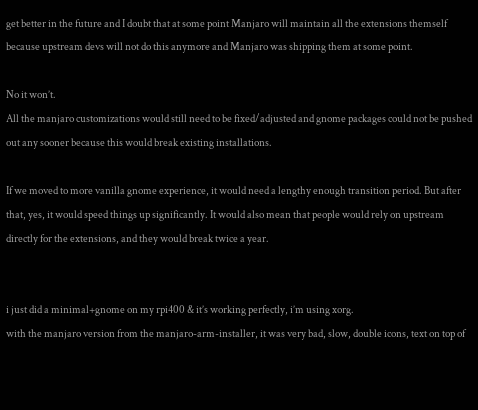get better in the future and I doubt that at some point Manjaro will maintain all the extensions themself because upstream devs will not do this anymore and Manjaro was shipping them at some point.

No it won’t.
All the manjaro customizations would still need to be fixed/adjusted and gnome packages could not be pushed out any sooner because this would break existing installations.

If we moved to more vanilla gnome experience, it would need a lengthy enough transition period. But after that, yes, it would speed things up significantly. It would also mean that people would rely on upstream directly for the extensions, and they would break twice a year.


i just did a minimal+gnome on my rpi400 & it’s working perfectly, i’m using xorg.
with the manjaro version from the manjaro-arm-installer, it was very bad, slow, double icons, text on top of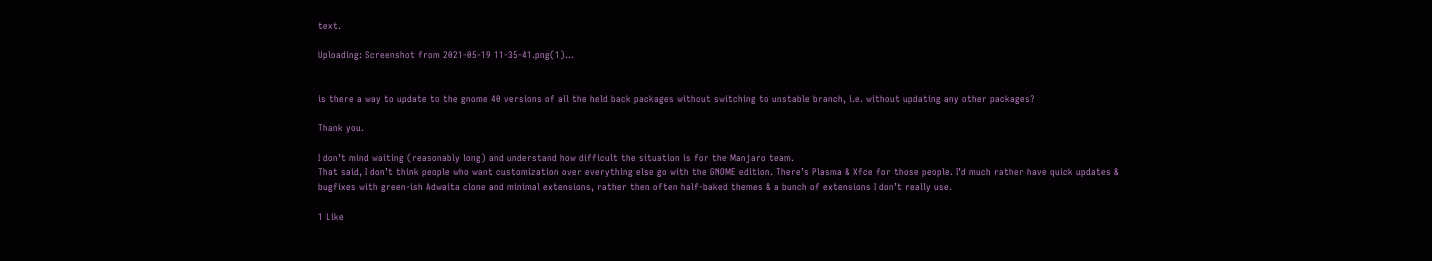text.

Uploading: Screenshot from 2021-05-19 11-35-41.png(1)…


is there a way to update to the gnome 40 versions of all the held back packages without switching to unstable branch, i.e. without updating any other packages?

Thank you.

I don’t mind waiting (reasonably long) and understand how difficult the situation is for the Manjaro team.
That said, I don’t think people who want customization over everything else go with the GNOME edition. There’s Plasma & Xfce for those people. I’d much rather have quick updates & bugfixes with green-ish Adwaita clone and minimal extensions, rather then often half-baked themes & a bunch of extensions I don’t really use.

1 Like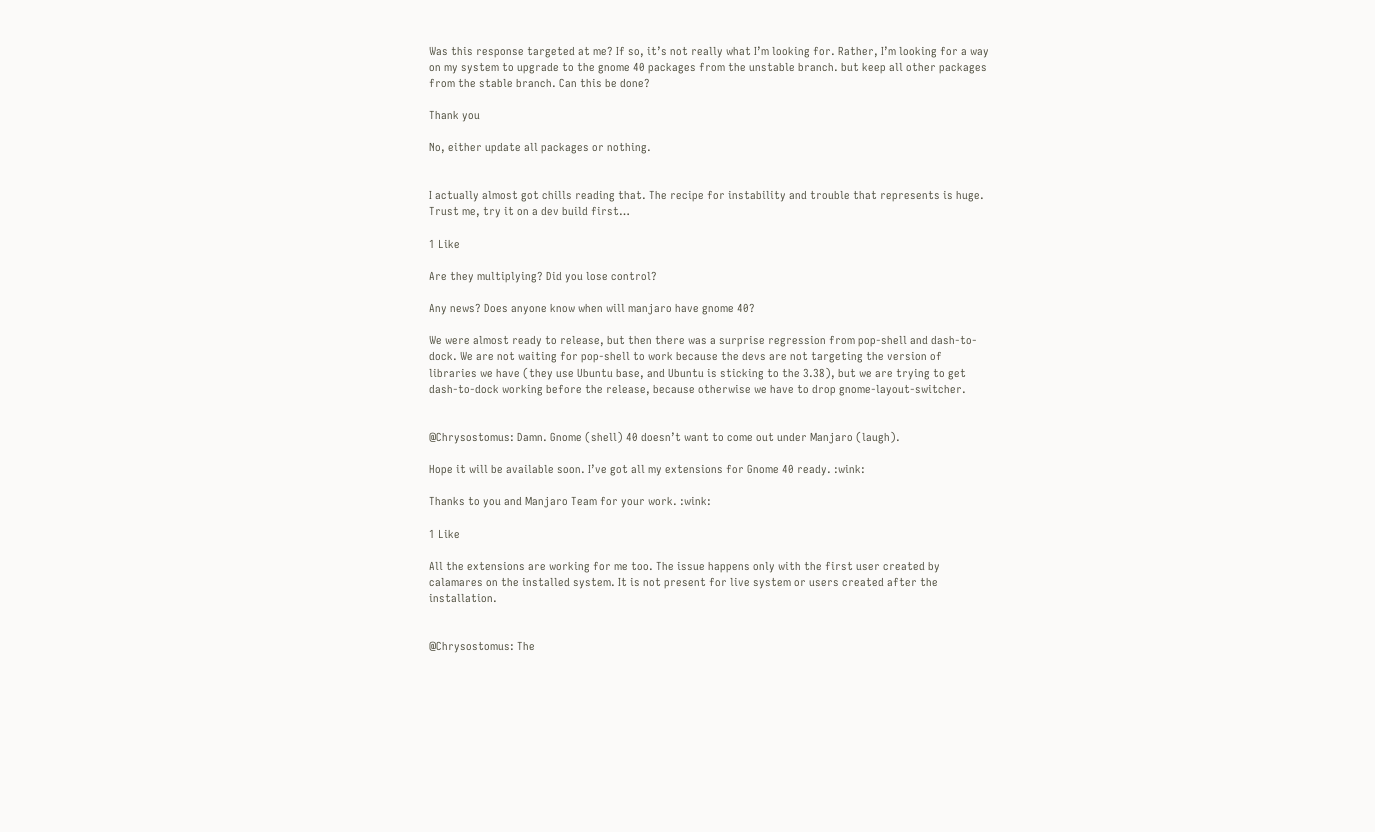Was this response targeted at me? If so, it’s not really what I’m looking for. Rather, I’m looking for a way on my system to upgrade to the gnome 40 packages from the unstable branch. but keep all other packages from the stable branch. Can this be done?

Thank you

No, either update all packages or nothing.


I actually almost got chills reading that. The recipe for instability and trouble that represents is huge. Trust me, try it on a dev build first…

1 Like

Are they multiplying? Did you lose control?

Any news? Does anyone know when will manjaro have gnome 40?

We were almost ready to release, but then there was a surprise regression from pop-shell and dash-to-dock. We are not waiting for pop-shell to work because the devs are not targeting the version of libraries we have (they use Ubuntu base, and Ubuntu is sticking to the 3.38), but we are trying to get dash-to-dock working before the release, because otherwise we have to drop gnome-layout-switcher.


@Chrysostomus: Damn. Gnome (shell) 40 doesn’t want to come out under Manjaro (laugh).

Hope it will be available soon. I’ve got all my extensions for Gnome 40 ready. :wink:

Thanks to you and Manjaro Team for your work. :wink:

1 Like

All the extensions are working for me too. The issue happens only with the first user created by calamares on the installed system. It is not present for live system or users created after the installation.


@Chrysostomus: The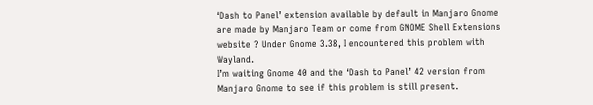‘Dash to Panel’ extension available by default in Manjaro Gnome are made by Manjaro Team or come from GNOME Shell Extensions website ? Under Gnome 3.38, I encountered this problem with Wayland.
I’m waiting Gnome 40 and the ‘Dash to Panel’ 42 version from Manjaro Gnome to see if this problem is still present.